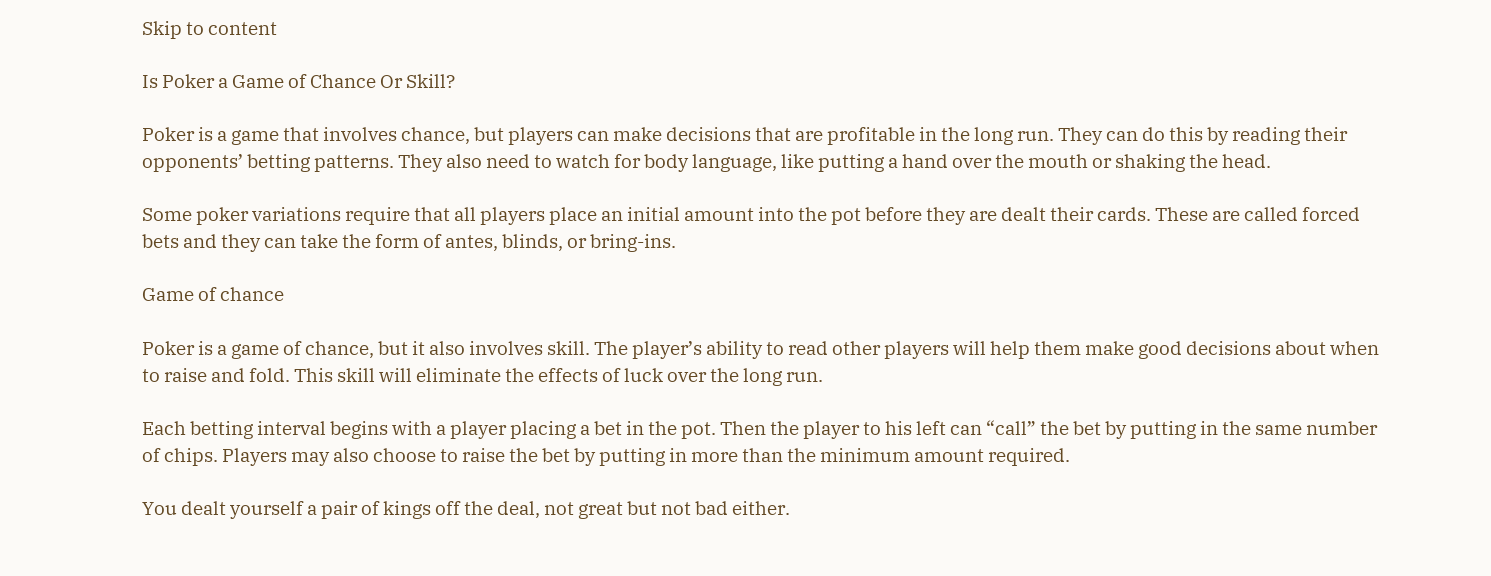Skip to content

Is Poker a Game of Chance Or Skill?

Poker is a game that involves chance, but players can make decisions that are profitable in the long run. They can do this by reading their opponents’ betting patterns. They also need to watch for body language, like putting a hand over the mouth or shaking the head.

Some poker variations require that all players place an initial amount into the pot before they are dealt their cards. These are called forced bets and they can take the form of antes, blinds, or bring-ins.

Game of chance

Poker is a game of chance, but it also involves skill. The player’s ability to read other players will help them make good decisions about when to raise and fold. This skill will eliminate the effects of luck over the long run.

Each betting interval begins with a player placing a bet in the pot. Then the player to his left can “call” the bet by putting in the same number of chips. Players may also choose to raise the bet by putting in more than the minimum amount required.

You dealt yourself a pair of kings off the deal, not great but not bad either.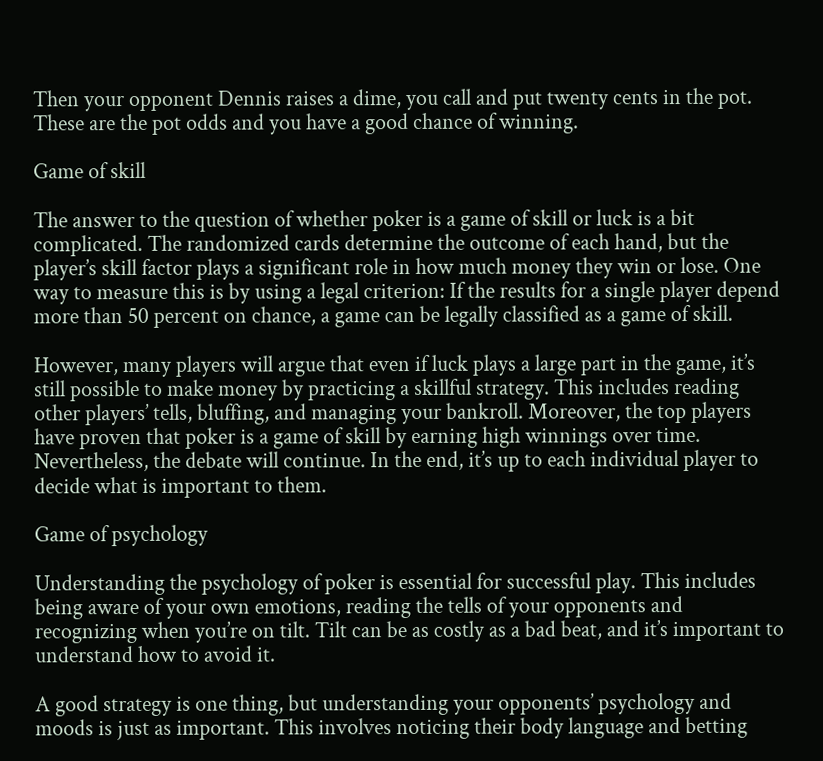Then your opponent Dennis raises a dime, you call and put twenty cents in the pot. These are the pot odds and you have a good chance of winning.

Game of skill

The answer to the question of whether poker is a game of skill or luck is a bit complicated. The randomized cards determine the outcome of each hand, but the player’s skill factor plays a significant role in how much money they win or lose. One way to measure this is by using a legal criterion: If the results for a single player depend more than 50 percent on chance, a game can be legally classified as a game of skill.

However, many players will argue that even if luck plays a large part in the game, it’s still possible to make money by practicing a skillful strategy. This includes reading other players’ tells, bluffing, and managing your bankroll. Moreover, the top players have proven that poker is a game of skill by earning high winnings over time. Nevertheless, the debate will continue. In the end, it’s up to each individual player to decide what is important to them.

Game of psychology

Understanding the psychology of poker is essential for successful play. This includes being aware of your own emotions, reading the tells of your opponents and recognizing when you’re on tilt. Tilt can be as costly as a bad beat, and it’s important to understand how to avoid it.

A good strategy is one thing, but understanding your opponents’ psychology and moods is just as important. This involves noticing their body language and betting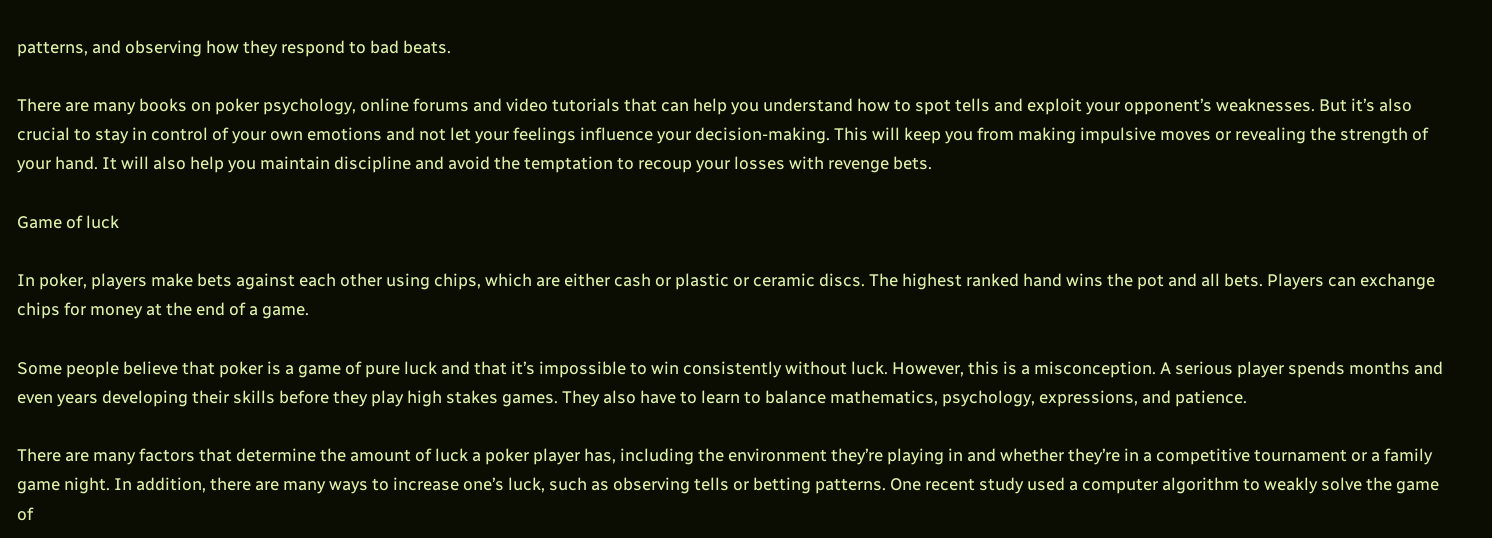patterns, and observing how they respond to bad beats.

There are many books on poker psychology, online forums and video tutorials that can help you understand how to spot tells and exploit your opponent’s weaknesses. But it’s also crucial to stay in control of your own emotions and not let your feelings influence your decision-making. This will keep you from making impulsive moves or revealing the strength of your hand. It will also help you maintain discipline and avoid the temptation to recoup your losses with revenge bets.

Game of luck

In poker, players make bets against each other using chips, which are either cash or plastic or ceramic discs. The highest ranked hand wins the pot and all bets. Players can exchange chips for money at the end of a game.

Some people believe that poker is a game of pure luck and that it’s impossible to win consistently without luck. However, this is a misconception. A serious player spends months and even years developing their skills before they play high stakes games. They also have to learn to balance mathematics, psychology, expressions, and patience.

There are many factors that determine the amount of luck a poker player has, including the environment they’re playing in and whether they’re in a competitive tournament or a family game night. In addition, there are many ways to increase one’s luck, such as observing tells or betting patterns. One recent study used a computer algorithm to weakly solve the game of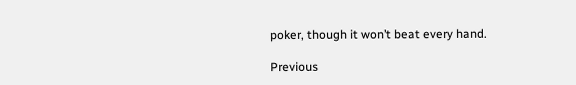poker, though it won’t beat every hand.

Previous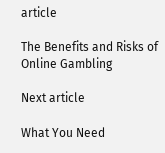article

The Benefits and Risks of Online Gambling

Next article

What You Need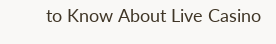to Know About Live Casino